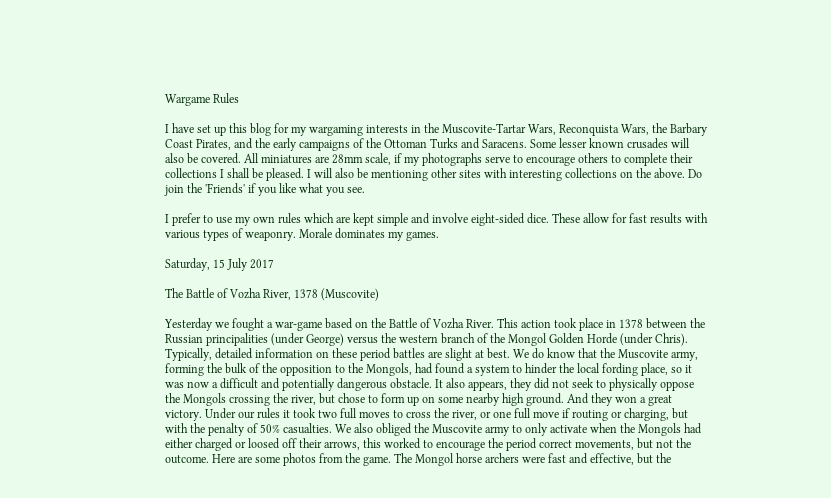Wargame Rules

I have set up this blog for my wargaming interests in the Muscovite-Tartar Wars, Reconquista Wars, the Barbary Coast Pirates, and the early campaigns of the Ottoman Turks and Saracens. Some lesser known crusades will also be covered. All miniatures are 28mm scale, if my photographs serve to encourage others to complete their collections I shall be pleased. I will also be mentioning other sites with interesting collections on the above. Do join the 'Friends' if you like what you see.

I prefer to use my own rules which are kept simple and involve eight-sided dice. These allow for fast results with various types of weaponry. Morale dominates my games.

Saturday, 15 July 2017

The Battle of Vozha River, 1378 (Muscovite)

Yesterday we fought a war-game based on the Battle of Vozha River. This action took place in 1378 between the Russian principalities (under George) versus the western branch of the Mongol Golden Horde (under Chris). Typically, detailed information on these period battles are slight at best. We do know that the Muscovite army, forming the bulk of the opposition to the Mongols, had found a system to hinder the local fording place, so it was now a difficult and potentially dangerous obstacle. It also appears, they did not seek to physically oppose the Mongols crossing the river, but chose to form up on some nearby high ground. And they won a great victory. Under our rules it took two full moves to cross the river, or one full move if routing or charging, but with the penalty of 50% casualties. We also obliged the Muscovite army to only activate when the Mongols had either charged or loosed off their arrows, this worked to encourage the period correct movements, but not the outcome. Here are some photos from the game. The Mongol horse archers were fast and effective, but the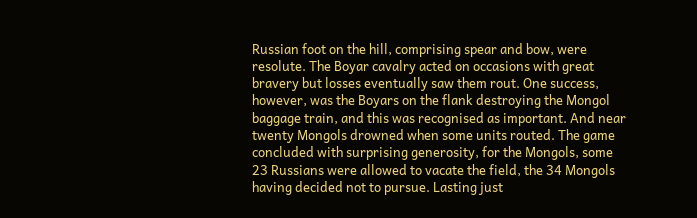Russian foot on the hill, comprising spear and bow, were resolute. The Boyar cavalry acted on occasions with great bravery but losses eventually saw them rout. One success, however, was the Boyars on the flank destroying the Mongol baggage train, and this was recognised as important. And near twenty Mongols drowned when some units routed. The game concluded with surprising generosity, for the Mongols, some 23 Russians were allowed to vacate the field, the 34 Mongols having decided not to pursue. Lasting just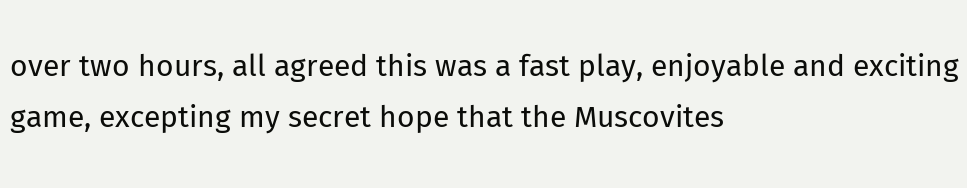over two hours, all agreed this was a fast play, enjoyable and exciting game, excepting my secret hope that the Muscovites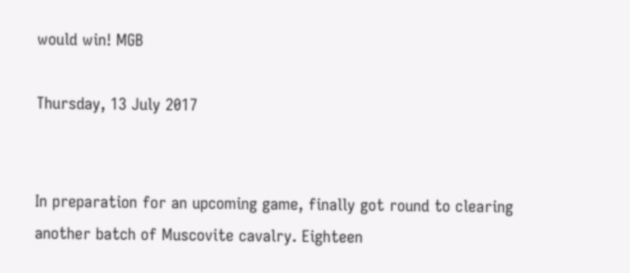would win! MGB

Thursday, 13 July 2017


In preparation for an upcoming game, finally got round to clearing another batch of Muscovite cavalry. Eighteen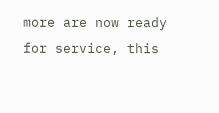more are now ready for service, this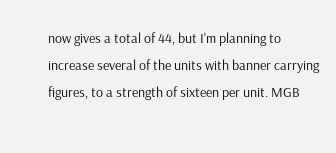now gives a total of 44, but I'm planning to increase several of the units with banner carrying figures, to a strength of sixteen per unit. MGB